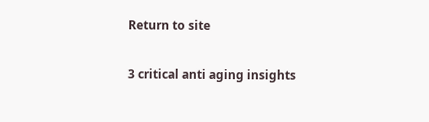Return to site

3 critical anti aging insights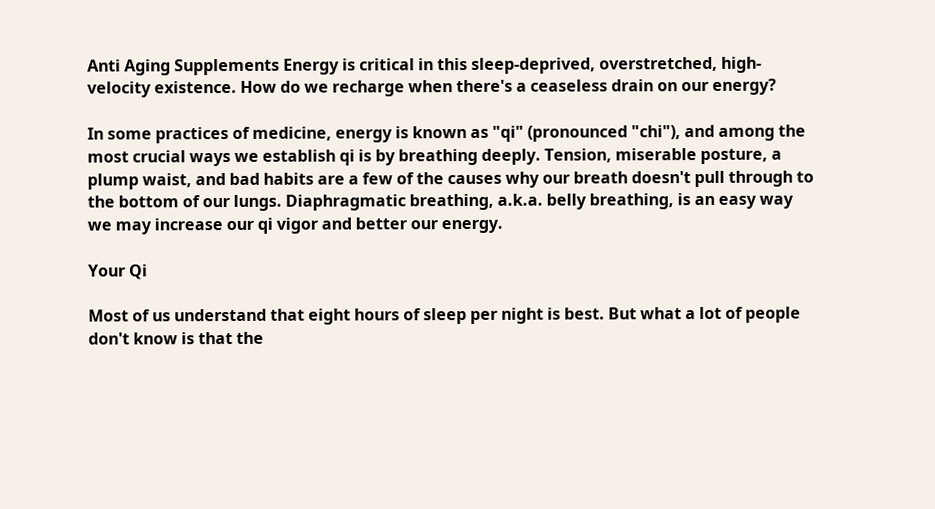Anti Aging Supplements Energy is critical in this sleep-deprived, overstretched, high-velocity existence. How do we recharge when there's a ceaseless drain on our energy?

In some practices of medicine, energy is known as "qi" (pronounced "chi"), and among the most crucial ways we establish qi is by breathing deeply. Tension, miserable posture, a plump waist, and bad habits are a few of the causes why our breath doesn't pull through to the bottom of our lungs. Diaphragmatic breathing, a.k.a. belly breathing, is an easy way we may increase our qi vigor and better our energy.

Your Qi

Most of us understand that eight hours of sleep per night is best. But what a lot of people don't know is that the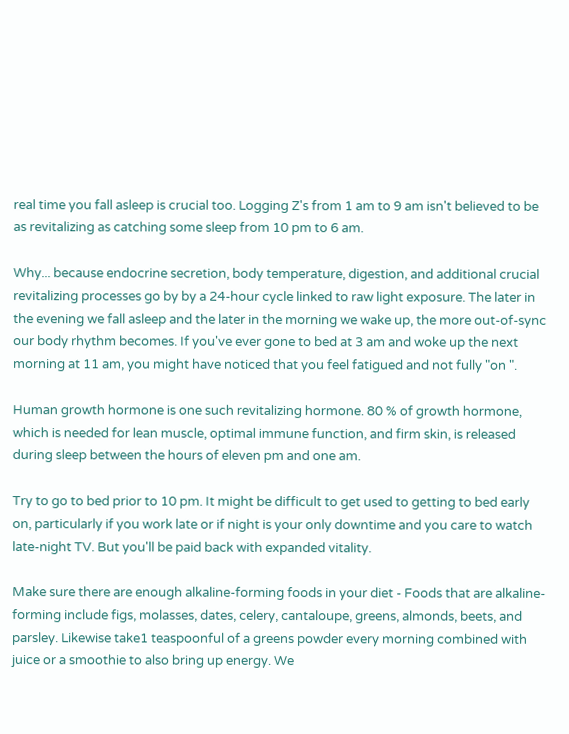real time you fall asleep is crucial too. Logging Z's from 1 am to 9 am isn't believed to be as revitalizing as catching some sleep from 10 pm to 6 am.

Why... because endocrine secretion, body temperature, digestion, and additional crucial revitalizing processes go by by a 24-hour cycle linked to raw light exposure. The later in the evening we fall asleep and the later in the morning we wake up, the more out-of-sync our body rhythm becomes. If you've ever gone to bed at 3 am and woke up the next morning at 11 am, you might have noticed that you feel fatigued and not fully "on ".

Human growth hormone is one such revitalizing hormone. 80 % of growth hormone, which is needed for lean muscle, optimal immune function, and firm skin, is released during sleep between the hours of eleven pm and one am.

Try to go to bed prior to 10 pm. It might be difficult to get used to getting to bed early on, particularly if you work late or if night is your only downtime and you care to watch late-night TV. But you'll be paid back with expanded vitality.

Make sure there are enough alkaline-forming foods in your diet - Foods that are alkaline-forming include figs, molasses, dates, celery, cantaloupe, greens, almonds, beets, and parsley. Likewise take1 teaspoonful of a greens powder every morning combined with juice or a smoothie to also bring up energy. We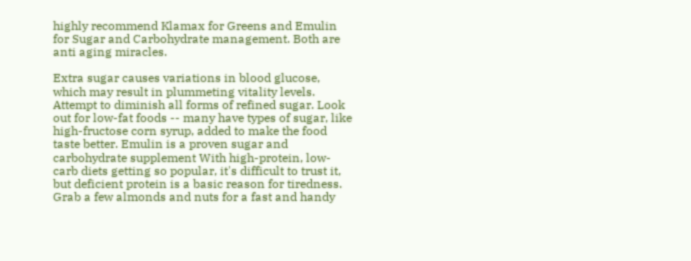highly recommend Klamax for Greens and Emulin for Sugar and Carbohydrate management. Both are anti aging miracles.

Extra sugar causes variations in blood glucose, which may result in plummeting vitality levels. Attempt to diminish all forms of refined sugar. Look out for low-fat foods -- many have types of sugar, like high-fructose corn syrup, added to make the food taste better. Emulin is a proven sugar and carbohydrate supplement With high-protein, low-carb diets getting so popular, it's difficult to trust it, but deficient protein is a basic reason for tiredness. Grab a few almonds and nuts for a fast and handy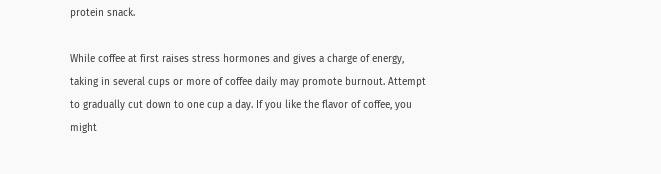protein snack.

While coffee at first raises stress hormones and gives a charge of energy, taking in several cups or more of coffee daily may promote burnout. Attempt to gradually cut down to one cup a day. If you like the flavor of coffee, you might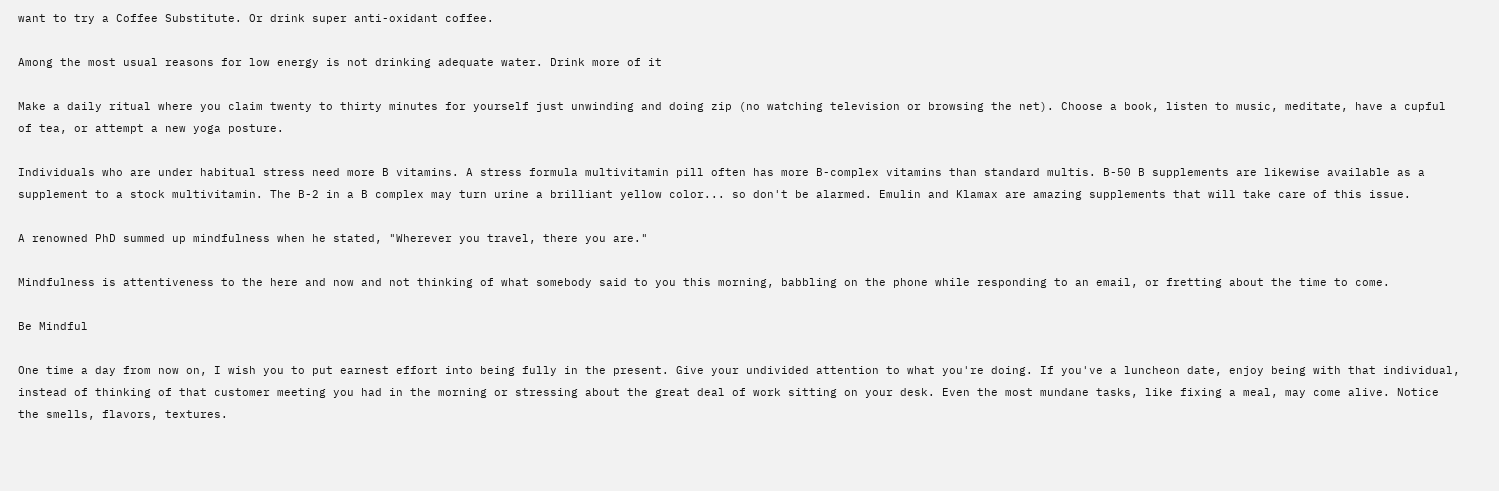want to try a Coffee Substitute. Or drink super anti-oxidant coffee.

Among the most usual reasons for low energy is not drinking adequate water. Drink more of it

Make a daily ritual where you claim twenty to thirty minutes for yourself just unwinding and doing zip (no watching television or browsing the net). Choose a book, listen to music, meditate, have a cupful of tea, or attempt a new yoga posture.

Individuals who are under habitual stress need more B vitamins. A stress formula multivitamin pill often has more B-complex vitamins than standard multis. B-50 B supplements are likewise available as a supplement to a stock multivitamin. The B-2 in a B complex may turn urine a brilliant yellow color... so don't be alarmed. Emulin and Klamax are amazing supplements that will take care of this issue.

A renowned PhD summed up mindfulness when he stated, "Wherever you travel, there you are."

Mindfulness is attentiveness to the here and now and not thinking of what somebody said to you this morning, babbling on the phone while responding to an email, or fretting about the time to come.

Be Mindful

One time a day from now on, I wish you to put earnest effort into being fully in the present. Give your undivided attention to what you're doing. If you've a luncheon date, enjoy being with that individual, instead of thinking of that customer meeting you had in the morning or stressing about the great deal of work sitting on your desk. Even the most mundane tasks, like fixing a meal, may come alive. Notice the smells, flavors, textures.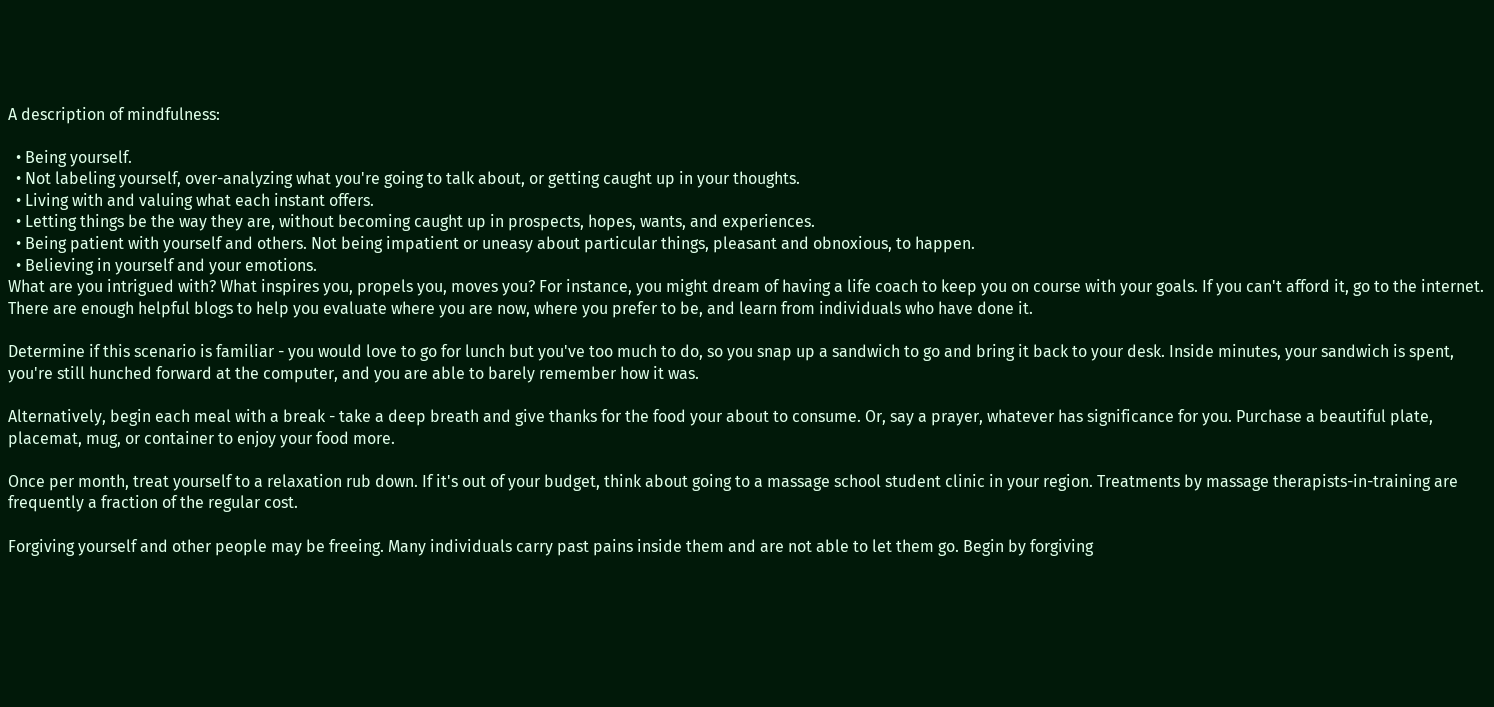A description of mindfulness:

  • Being yourself.
  • Not labeling yourself, over-analyzing what you're going to talk about, or getting caught up in your thoughts.
  • Living with and valuing what each instant offers.
  • Letting things be the way they are, without becoming caught up in prospects, hopes, wants, and experiences.
  • Being patient with yourself and others. Not being impatient or uneasy about particular things, pleasant and obnoxious, to happen.
  • Believing in yourself and your emotions.
What are you intrigued with? What inspires you, propels you, moves you? For instance, you might dream of having a life coach to keep you on course with your goals. If you can't afford it, go to the internet. There are enough helpful blogs to help you evaluate where you are now, where you prefer to be, and learn from individuals who have done it.

Determine if this scenario is familiar - you would love to go for lunch but you've too much to do, so you snap up a sandwich to go and bring it back to your desk. Inside minutes, your sandwich is spent, you're still hunched forward at the computer, and you are able to barely remember how it was.

Alternatively, begin each meal with a break - take a deep breath and give thanks for the food your about to consume. Or, say a prayer, whatever has significance for you. Purchase a beautiful plate, placemat, mug, or container to enjoy your food more.

Once per month, treat yourself to a relaxation rub down. If it's out of your budget, think about going to a massage school student clinic in your region. Treatments by massage therapists-in-training are frequently a fraction of the regular cost.

Forgiving yourself and other people may be freeing. Many individuals carry past pains inside them and are not able to let them go. Begin by forgiving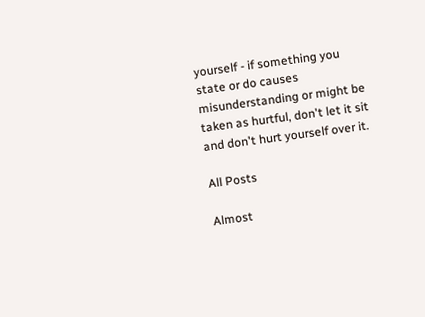yourself - if something you state or do causes misunderstanding or might be taken as hurtful, don't let it sit and don't hurt yourself over it.

All Posts

Almost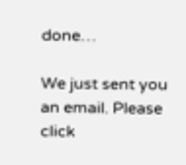done…

We just sent you an email. Please click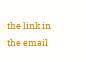the link in the email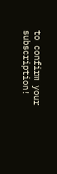to confirm your subscription!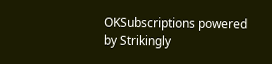OKSubscriptions powered by Strikingly